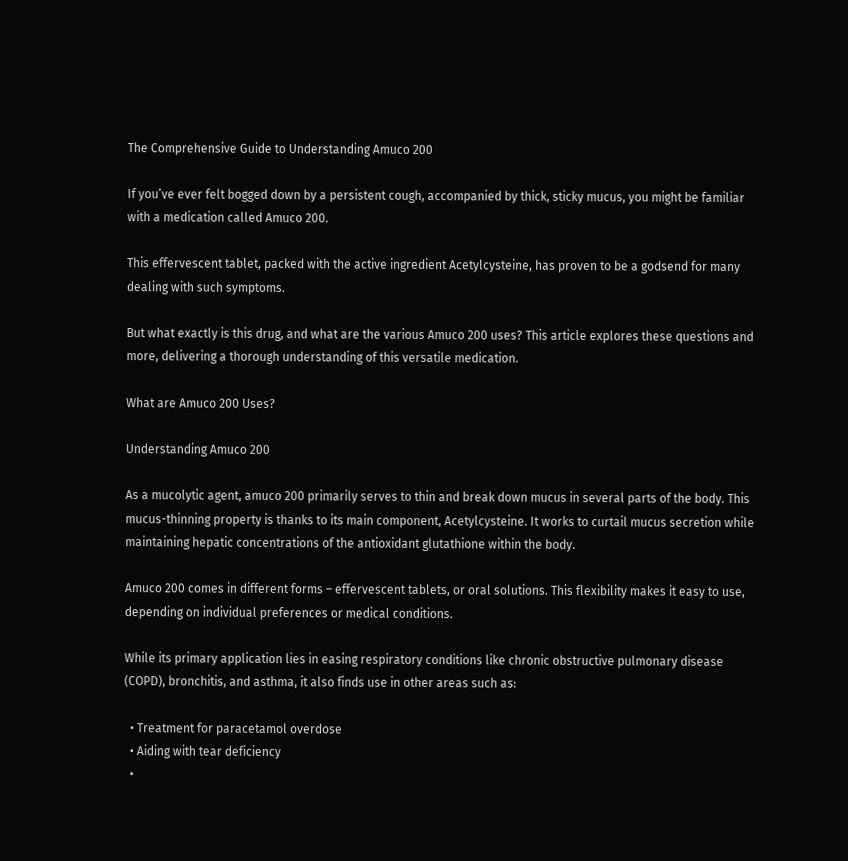The Comprehensive Guide to Understanding Amuco 200

If you’ve ever felt bogged down by a persistent cough, accompanied by thick, sticky mucus, you might be familiar with a medication called Amuco 200.

This effervescent tablet, packed with the active ingredient Acetylcysteine, has proven to be a godsend for many dealing with such symptoms.

But what exactly is this drug, and what are the various Amuco 200 uses? This article explores these questions and more, delivering a thorough understanding of this versatile medication.

What are Amuco 200 Uses?

Understanding Amuco 200

As a mucolytic agent, amuco 200 primarily serves to thin and break down mucus in several parts of the body. This mucus-thinning property is thanks to its main component, Acetylcysteine. It works to curtail mucus secretion while maintaining hepatic concentrations of the antioxidant glutathione within the body.

Amuco 200 comes in different forms – effervescent tablets, or oral solutions. This flexibility makes it easy to use, depending on individual preferences or medical conditions.

While its primary application lies in easing respiratory conditions like chronic obstructive pulmonary disease (COPD), bronchitis, and asthma, it also finds use in other areas such as:

  • Treatment for paracetamol overdose
  • Aiding with tear deficiency
  •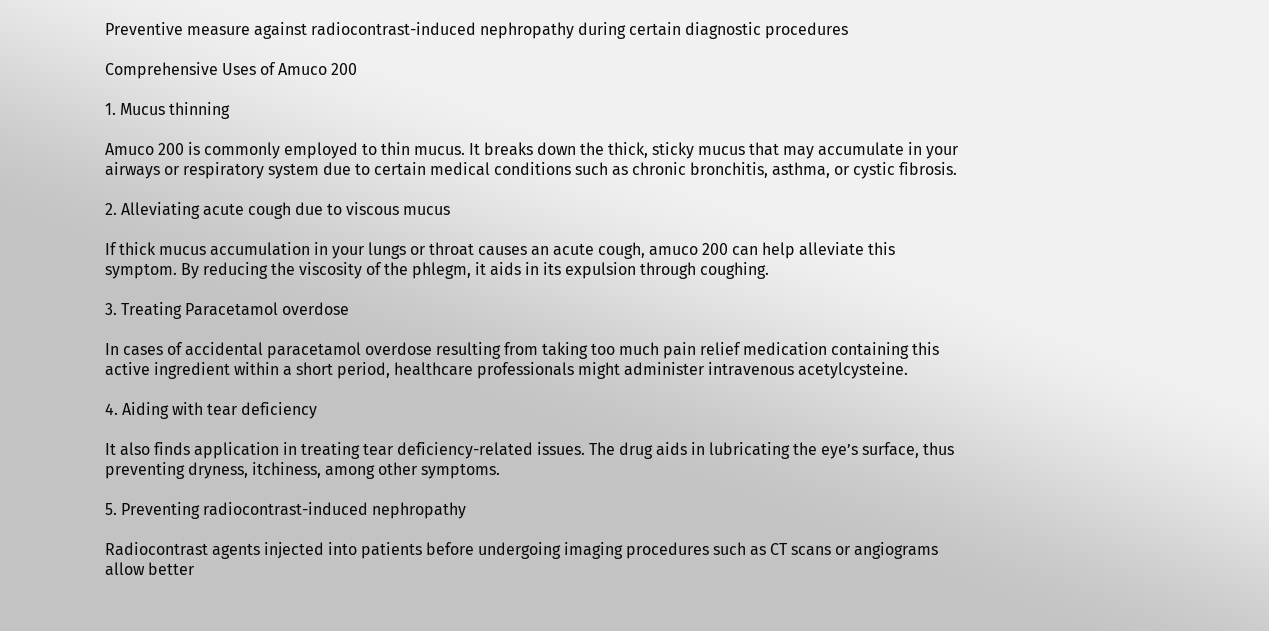Preventive measure against radiocontrast-induced nephropathy during certain diagnostic procedures

Comprehensive Uses of Amuco 200

1. Mucus thinning

Amuco 200 is commonly employed to thin mucus. It breaks down the thick, sticky mucus that may accumulate in your airways or respiratory system due to certain medical conditions such as chronic bronchitis, asthma, or cystic fibrosis.

2. Alleviating acute cough due to viscous mucus

If thick mucus accumulation in your lungs or throat causes an acute cough, amuco 200 can help alleviate this symptom. By reducing the viscosity of the phlegm, it aids in its expulsion through coughing.

3. Treating Paracetamol overdose

In cases of accidental paracetamol overdose resulting from taking too much pain relief medication containing this active ingredient within a short period, healthcare professionals might administer intravenous acetylcysteine.

4. Aiding with tear deficiency

It also finds application in treating tear deficiency-related issues. The drug aids in lubricating the eye’s surface, thus preventing dryness, itchiness, among other symptoms.

5. Preventing radiocontrast-induced nephropathy

Radiocontrast agents injected into patients before undergoing imaging procedures such as CT scans or angiograms allow better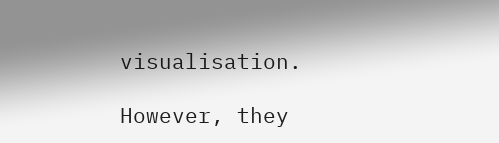visualisation.

However, they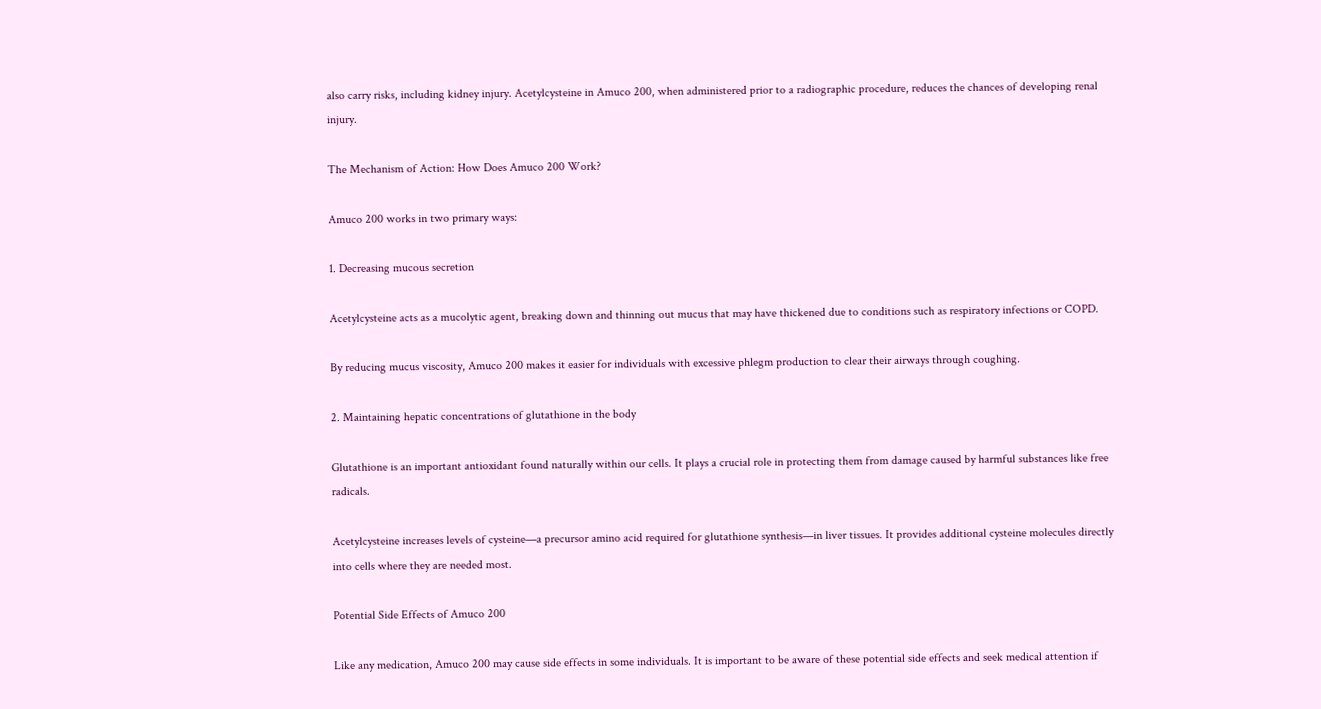also carry risks, including kidney injury. Acetylcysteine in Amuco 200, when administered prior to a radiographic procedure, reduces the chances of developing renal injury.

The Mechanism of Action: How Does Amuco 200 Work?

Amuco 200 works in two primary ways:

1. Decreasing mucous secretion

Acetylcysteine acts as a mucolytic agent, breaking down and thinning out mucus that may have thickened due to conditions such as respiratory infections or COPD.

By reducing mucus viscosity, Amuco 200 makes it easier for individuals with excessive phlegm production to clear their airways through coughing.

2. Maintaining hepatic concentrations of glutathione in the body

Glutathione is an important antioxidant found naturally within our cells. It plays a crucial role in protecting them from damage caused by harmful substances like free radicals.

Acetylcysteine increases levels of cysteine—a precursor amino acid required for glutathione synthesis—in liver tissues. It provides additional cysteine molecules directly into cells where they are needed most.

Potential Side Effects of Amuco 200

Like any medication, Amuco 200 may cause side effects in some individuals. It is important to be aware of these potential side effects and seek medical attention if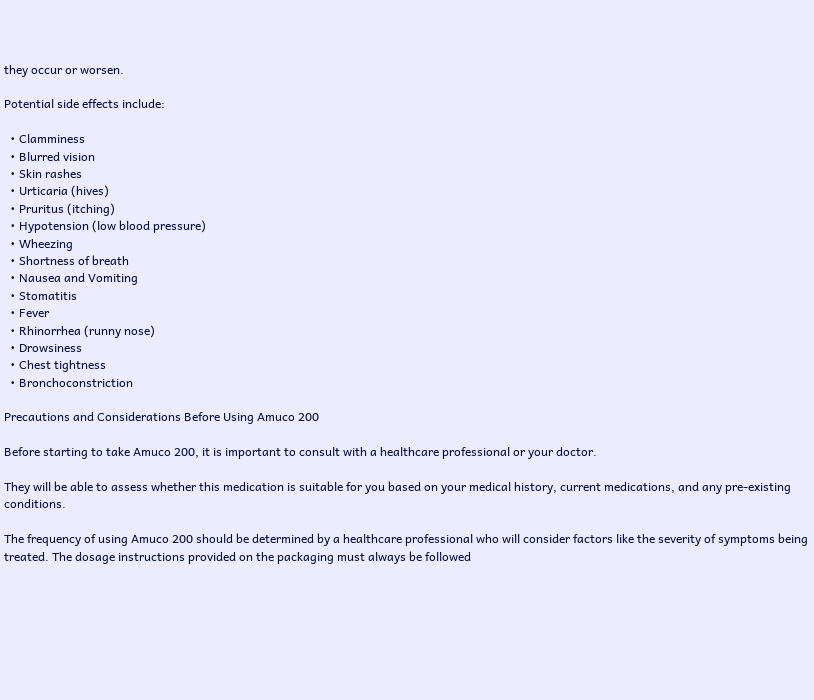they occur or worsen.

Potential side effects include:

  • Clamminess
  • Blurred vision
  • Skin rashes
  • Urticaria (hives)
  • Pruritus (itching)
  • Hypotension (low blood pressure)
  • Wheezing
  • Shortness of breath
  • Nausea and Vomiting
  • Stomatitis
  • Fever
  • Rhinorrhea (runny nose)
  • Drowsiness
  • Chest tightness
  • Bronchoconstriction

Precautions and Considerations Before Using Amuco 200

Before starting to take Amuco 200, it is important to consult with a healthcare professional or your doctor.

They will be able to assess whether this medication is suitable for you based on your medical history, current medications, and any pre-existing conditions.

The frequency of using Amuco 200 should be determined by a healthcare professional who will consider factors like the severity of symptoms being treated. The dosage instructions provided on the packaging must always be followed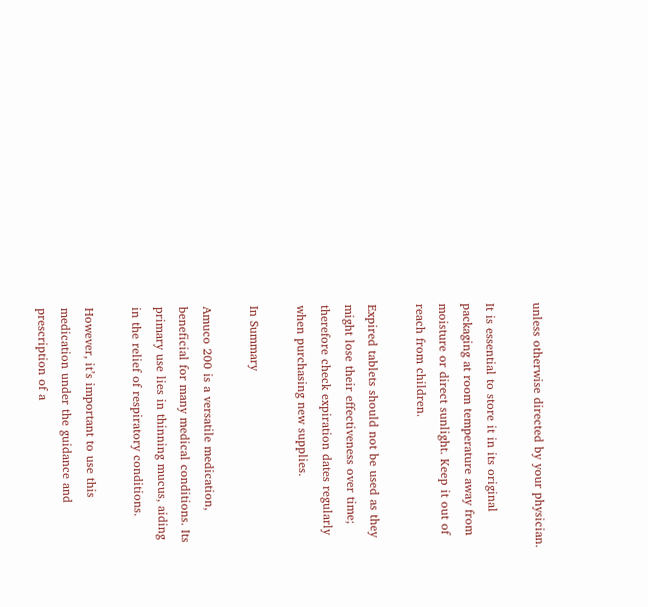unless otherwise directed by your physician.

It is essential to store it in its original packaging at room temperature away from moisture or direct sunlight. Keep it out of reach from children.

Expired tablets should not be used as they might lose their effectiveness over time; therefore check expiration dates regularly when purchasing new supplies.

In Summary

Amuco 200 is a versatile medication, beneficial for many medical conditions. Its primary use lies in thinning mucus, aiding in the relief of respiratory conditions.

However, it’s important to use this medication under the guidance and prescription of a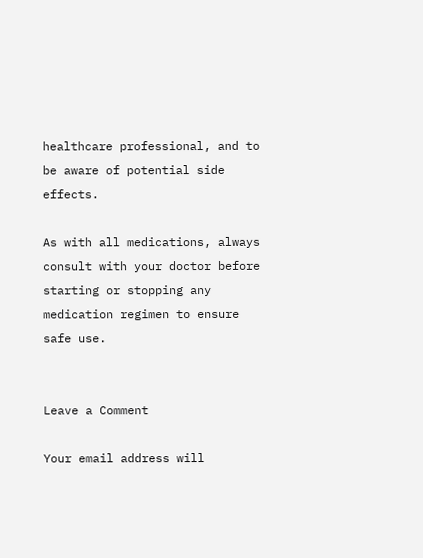healthcare professional, and to be aware of potential side effects.

As with all medications, always consult with your doctor before starting or stopping any medication regimen to ensure safe use.


Leave a Comment

Your email address will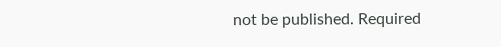not be published. Required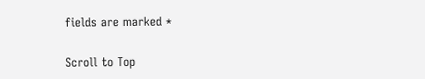fields are marked *

Scroll to Top